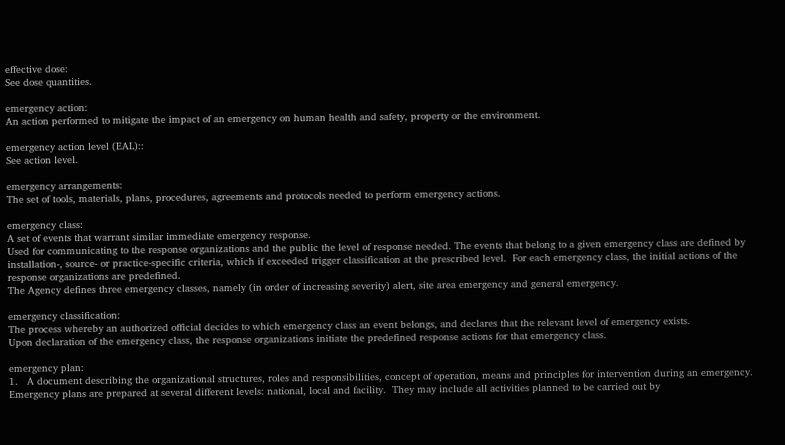effective dose:
See dose quantities.

emergency action:
An action performed to mitigate the impact of an emergency on human health and safety, property or the environment.

emergency action level (EAL)::
See action level.

emergency arrangements:
The set of tools, materials, plans, procedures, agreements and protocols needed to perform emergency actions.

emergency class:
A set of events that warrant similar immediate emergency response.
Used for communicating to the response organizations and the public the level of response needed. The events that belong to a given emergency class are defined by installation-, source- or practice-specific criteria, which if exceeded trigger classification at the prescribed level.  For each emergency class, the initial actions of the response organizations are predefined.
The Agency defines three emergency classes, namely (in order of increasing severity) alert, site area emergency and general emergency.

emergency classification:
The process whereby an authorized official decides to which emergency class an event belongs, and declares that the relevant level of emergency exists.
Upon declaration of the emergency class, the response organizations initiate the predefined response actions for that emergency class.

emergency plan:
1.   A document describing the organizational structures, roles and responsibilities, concept of operation, means and principles for intervention during an emergency.
Emergency plans are prepared at several different levels: national, local and facility.  They may include all activities planned to be carried out by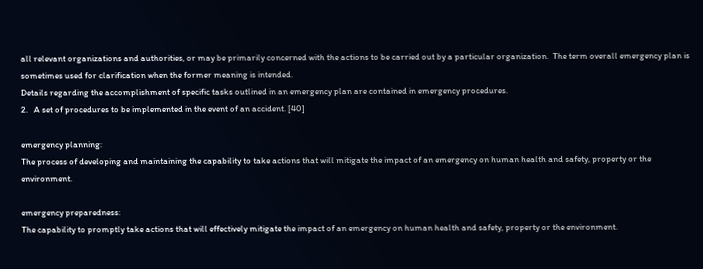all relevant organizations and authorities, or may be primarily concerned with the actions to be carried out by a particular organization.  The term overall emergency plan is sometimes used for clarification when the former meaning is intended.
Details regarding the accomplishment of specific tasks outlined in an emergency plan are contained in emergency procedures.
2.   A set of procedures to be implemented in the event of an accident. [40]

emergency planning:
The process of developing and maintaining the capability to take actions that will mitigate the impact of an emergency on human health and safety, property or the environment.

emergency preparedness:
The capability to promptly take actions that will effectively mitigate the impact of an emergency on human health and safety, property or the environment.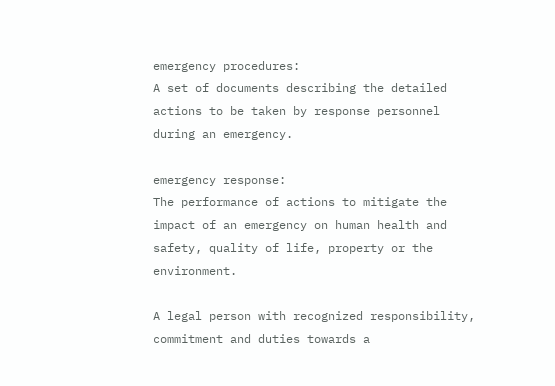emergency procedures:
A set of documents describing the detailed actions to be taken by response personnel during an emergency.

emergency response:
The performance of actions to mitigate the impact of an emergency on human health and safety, quality of life, property or the environment.

A legal person with recognized responsibility, commitment and duties towards a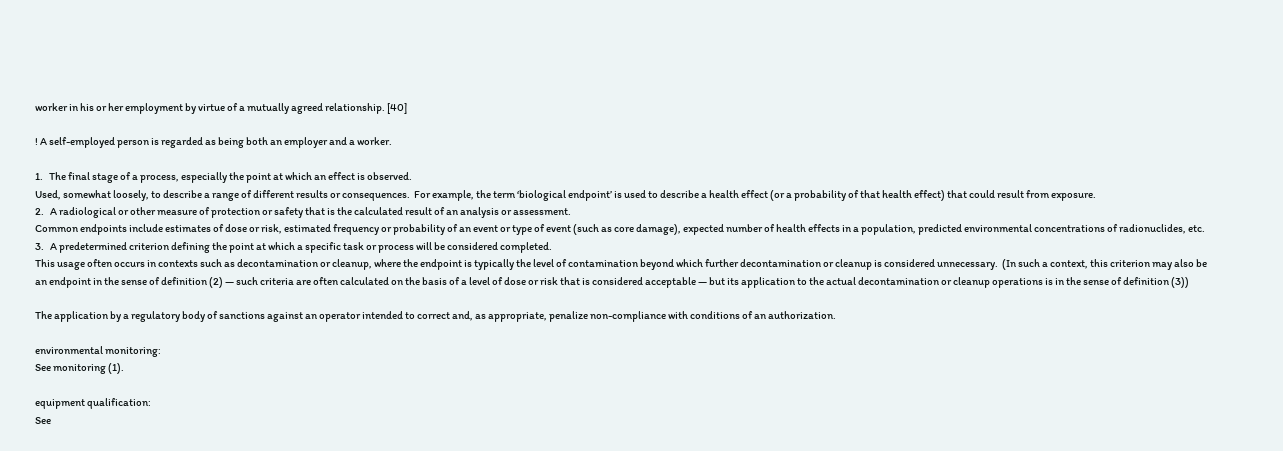worker in his or her employment by virtue of a mutually agreed relationship. [40]

! A self-employed person is regarded as being both an employer and a worker.

1.   The final stage of a process, especially the point at which an effect is observed.
Used, somewhat loosely, to describe a range of different results or consequences.  For example, the term ‘biological endpoint’ is used to describe a health effect (or a probability of that health effect) that could result from exposure.
2.   A radiological or other measure of protection or safety that is the calculated result of an analysis or assessment.
Common endpoints include estimates of dose or risk, estimated frequency or probability of an event or type of event (such as core damage), expected number of health effects in a population, predicted environmental concentrations of radionuclides, etc.
3.   A predetermined criterion defining the point at which a specific task or process will be considered completed.
This usage often occurs in contexts such as decontamination or cleanup, where the endpoint is typically the level of contamination beyond which further decontamination or cleanup is considered unnecessary.  (In such a context, this criterion may also be an endpoint in the sense of definition (2) — such criteria are often calculated on the basis of a level of dose or risk that is considered acceptable — but its application to the actual decontamination or cleanup operations is in the sense of definition (3))

The application by a regulatory body of sanctions against an operator intended to correct and, as appropriate, penalize non-compliance with conditions of an authorization.

environmental monitoring:
See monitoring (1).

equipment qualification:
See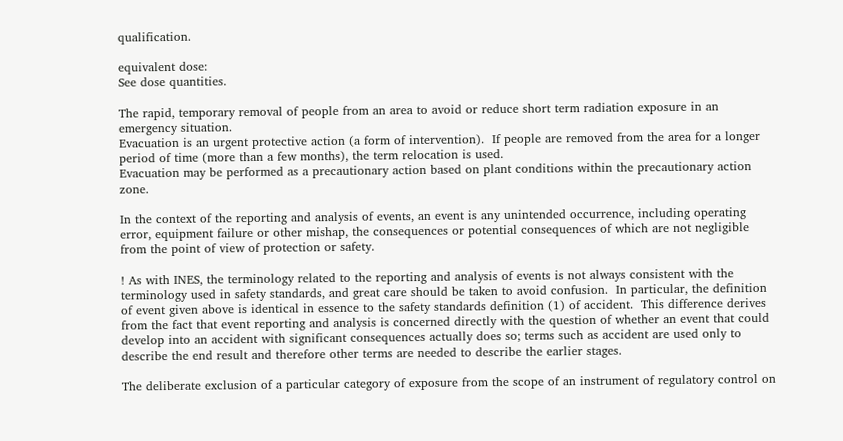qualification.

equivalent dose:
See dose quantities.

The rapid, temporary removal of people from an area to avoid or reduce short term radiation exposure in an emergency situation.
Evacuation is an urgent protective action (a form of intervention).  If people are removed from the area for a longer period of time (more than a few months), the term relocation is used.
Evacuation may be performed as a precautionary action based on plant conditions within the precautionary action zone.

In the context of the reporting and analysis of events, an event is any unintended occurrence, including operating error, equipment failure or other mishap, the consequences or potential consequences of which are not negligible from the point of view of protection or safety.

! As with INES, the terminology related to the reporting and analysis of events is not always consistent with the terminology used in safety standards, and great care should be taken to avoid confusion.  In particular, the definition of event given above is identical in essence to the safety standards definition (1) of accident.  This difference derives from the fact that event reporting and analysis is concerned directly with the question of whether an event that could develop into an accident with significant consequences actually does so; terms such as accident are used only to describe the end result and therefore other terms are needed to describe the earlier stages.

The deliberate exclusion of a particular category of exposure from the scope of an instrument of regulatory control on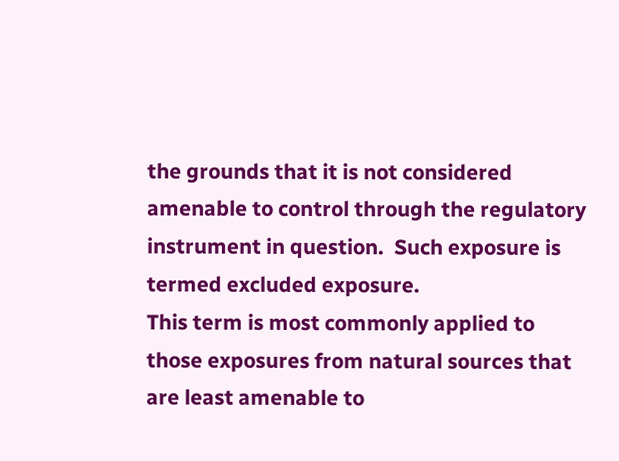the grounds that it is not considered amenable to control through the regulatory instrument in question.  Such exposure is termed excluded exposure.
This term is most commonly applied to those exposures from natural sources that are least amenable to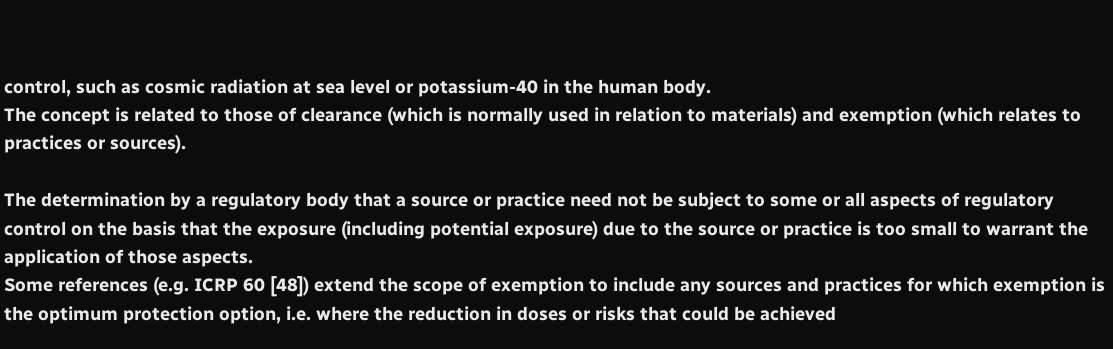control, such as cosmic radiation at sea level or potassium-40 in the human body.
The concept is related to those of clearance (which is normally used in relation to materials) and exemption (which relates to practices or sources).

The determination by a regulatory body that a source or practice need not be subject to some or all aspects of regulatory control on the basis that the exposure (including potential exposure) due to the source or practice is too small to warrant the application of those aspects.
Some references (e.g. ICRP 60 [48]) extend the scope of exemption to include any sources and practices for which exemption is the optimum protection option, i.e. where the reduction in doses or risks that could be achieved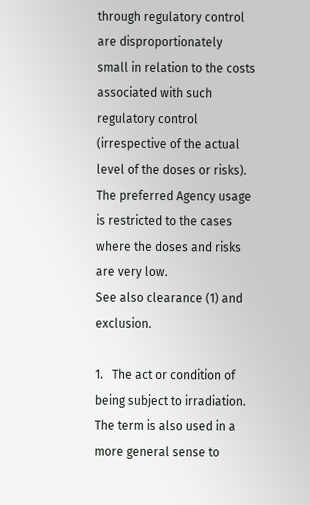through regulatory control are disproportionately small in relation to the costs associated with such regulatory control (irrespective of the actual level of the doses or risks).  The preferred Agency usage is restricted to the cases where the doses and risks are very low.
See also clearance (1) and exclusion.

1.   The act or condition of being subject to irradiation.
The term is also used in a more general sense to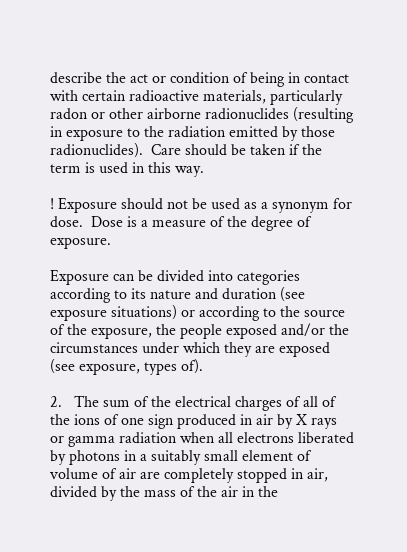describe the act or condition of being in contact with certain radioactive materials, particularly radon or other airborne radionuclides (resulting in exposure to the radiation emitted by those radionuclides).  Care should be taken if the term is used in this way.

! Exposure should not be used as a synonym for dose.  Dose is a measure of the degree of exposure.

Exposure can be divided into categories according to its nature and duration (see exposure situations) or according to the source of the exposure, the people exposed and/or the circumstances under which they are exposed (see exposure, types of).

2.   The sum of the electrical charges of all of the ions of one sign produced in air by X rays or gamma radiation when all electrons liberated by photons in a suitably small element of volume of air are completely stopped in air, divided by the mass of the air in the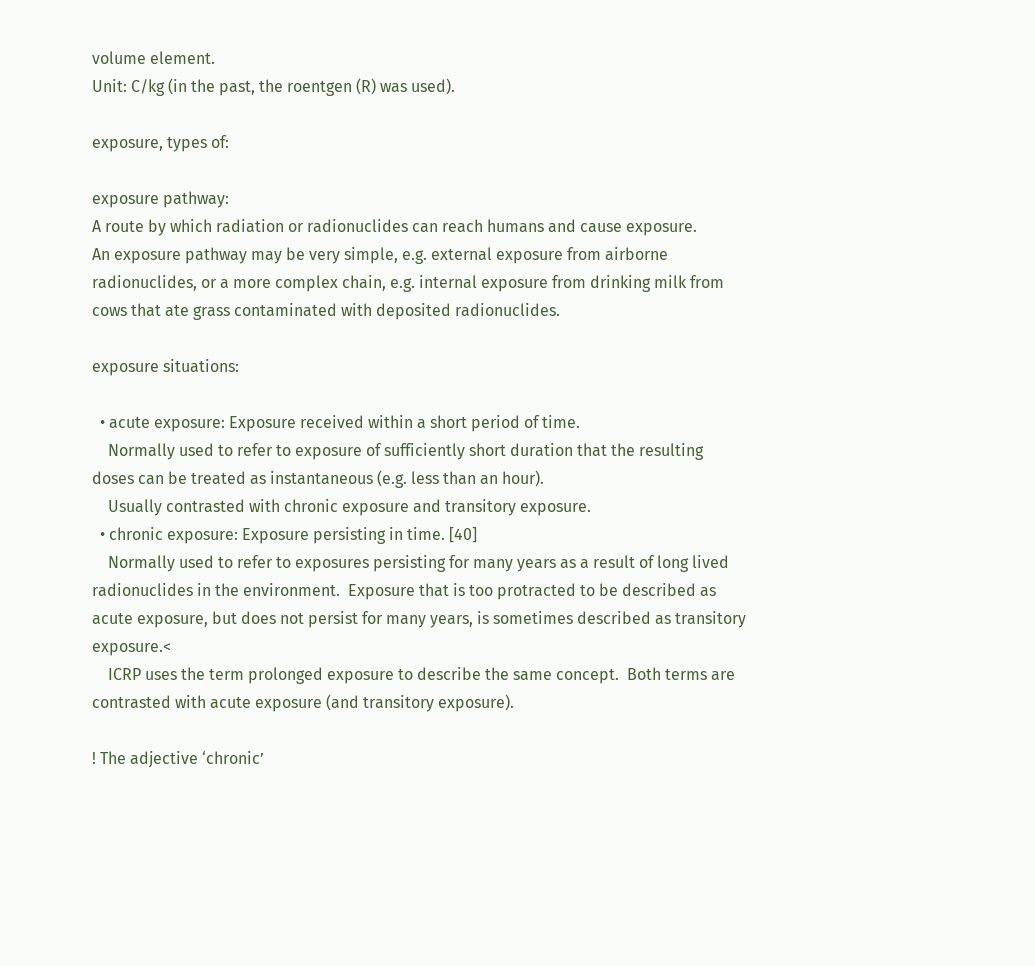volume element.
Unit: C/kg (in the past, the roentgen (R) was used).

exposure, types of:

exposure pathway:
A route by which radiation or radionuclides can reach humans and cause exposure.
An exposure pathway may be very simple, e.g. external exposure from airborne radionuclides, or a more complex chain, e.g. internal exposure from drinking milk from cows that ate grass contaminated with deposited radionuclides.

exposure situations:

  • acute exposure: Exposure received within a short period of time.
    Normally used to refer to exposure of sufficiently short duration that the resulting doses can be treated as instantaneous (e.g. less than an hour).
    Usually contrasted with chronic exposure and transitory exposure.
  • chronic exposure: Exposure persisting in time. [40]
    Normally used to refer to exposures persisting for many years as a result of long lived radionuclides in the environment.  Exposure that is too protracted to be described as acute exposure, but does not persist for many years, is sometimes described as transitory exposure.<
    ICRP uses the term prolonged exposure to describe the same concept.  Both terms are contrasted with acute exposure (and transitory exposure).

! The adjective ‘chronic’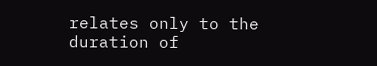relates only to the duration of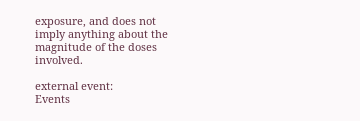exposure, and does not imply anything about the magnitude of the doses involved.

external event:
Events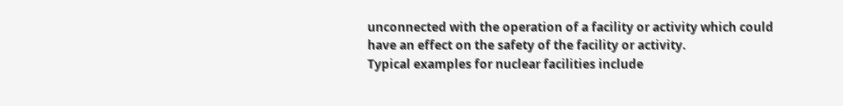unconnected with the operation of a facility or activity which could have an effect on the safety of the facility or activity.
Typical examples for nuclear facilities include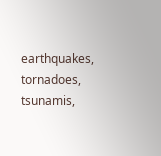earthquakes, tornadoes, tsunamis,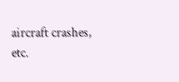aircraft crashes, etc.